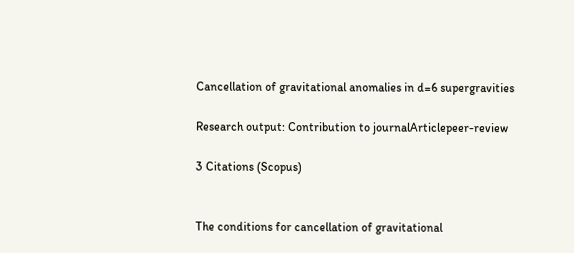Cancellation of gravitational anomalies in d=6 supergravities

Research output: Contribution to journalArticlepeer-review

3 Citations (Scopus)


The conditions for cancellation of gravitational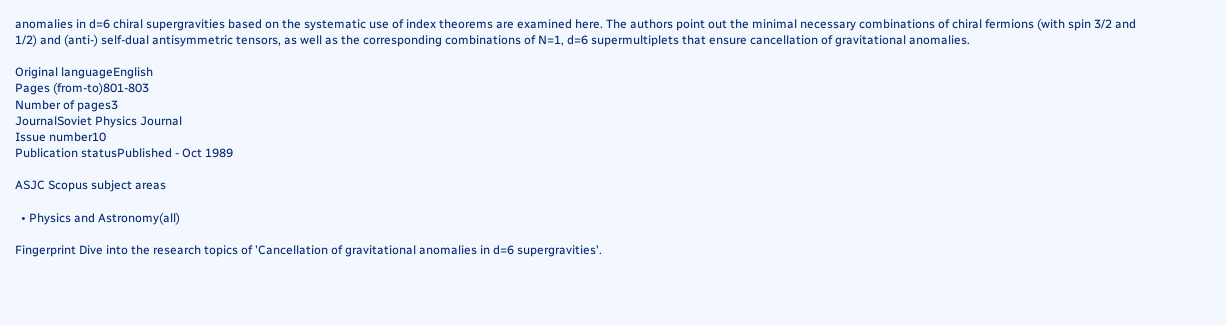anomalies in d=6 chiral supergravities based on the systematic use of index theorems are examined here. The authors point out the minimal necessary combinations of chiral fermions (with spin 3/2 and 1/2) and (anti-) self-dual antisymmetric tensors, as well as the corresponding combinations of N=1, d=6 supermultiplets that ensure cancellation of gravitational anomalies.

Original languageEnglish
Pages (from-to)801-803
Number of pages3
JournalSoviet Physics Journal
Issue number10
Publication statusPublished - Oct 1989

ASJC Scopus subject areas

  • Physics and Astronomy(all)

Fingerprint Dive into the research topics of 'Cancellation of gravitational anomalies in d=6 supergravities'.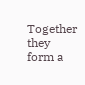Together they form a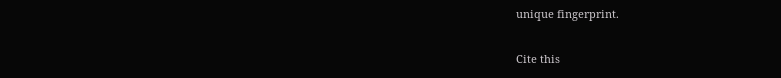unique fingerprint.

Cite this